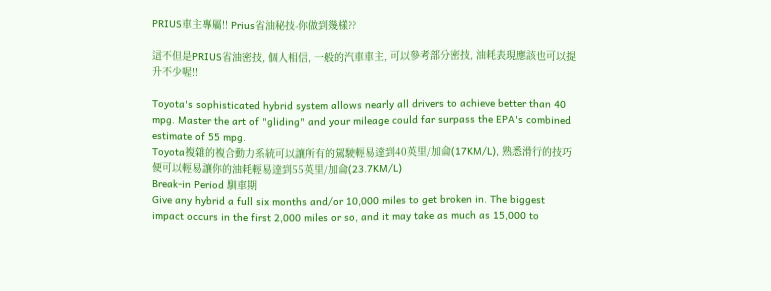PRIUS車主專屬!! Prius省油秘技-你做到幾樣??

這不但是PRIUS省油密技, 個人相信, 一般的汽車車主, 可以參考部分密技, 油耗表現應該也可以提升不少喔!!

Toyota's sophisticated hybrid system allows nearly all drivers to achieve better than 40 mpg. Master the art of "gliding" and your mileage could far surpass the EPA's combined estimate of 55 mpg.
Toyota複雜的複合動力系統可以讓所有的駕駛輕易達到40英里/加侖(17KM/L), 熟悉滑行的技巧便可以輕易讓你的油耗輕易達到55英里/加侖(23.7KM/L)
Break-in Period 馴車期
Give any hybrid a full six months and/or 10,000 miles to get broken in. The biggest impact occurs in the first 2,000 miles or so, and it may take as much as 15,000 to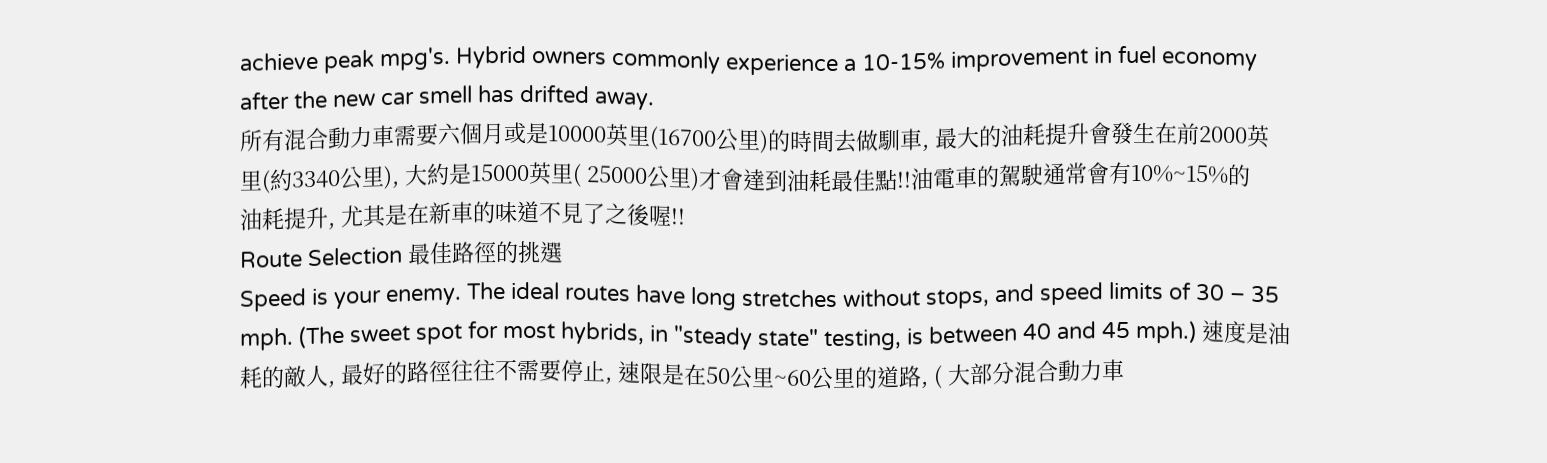achieve peak mpg's. Hybrid owners commonly experience a 10-15% improvement in fuel economy after the new car smell has drifted away.
所有混合動力車需要六個月或是10000英里(16700公里)的時間去做馴車, 最大的油耗提升會發生在前2000英里(約3340公里), 大約是15000英里( 25000公里)才會達到油耗最佳點!!油電車的駕駛通常會有10%~15%的油耗提升, 尤其是在新車的味道不見了之後喔!!
Route Selection 最佳路徑的挑選
Speed is your enemy. The ideal routes have long stretches without stops, and speed limits of 30 – 35 mph. (The sweet spot for most hybrids, in "steady state" testing, is between 40 and 45 mph.) 速度是油耗的敵人, 最好的路徑往往不需要停止, 速限是在50公里~60公里的道路, ( 大部分混合動力車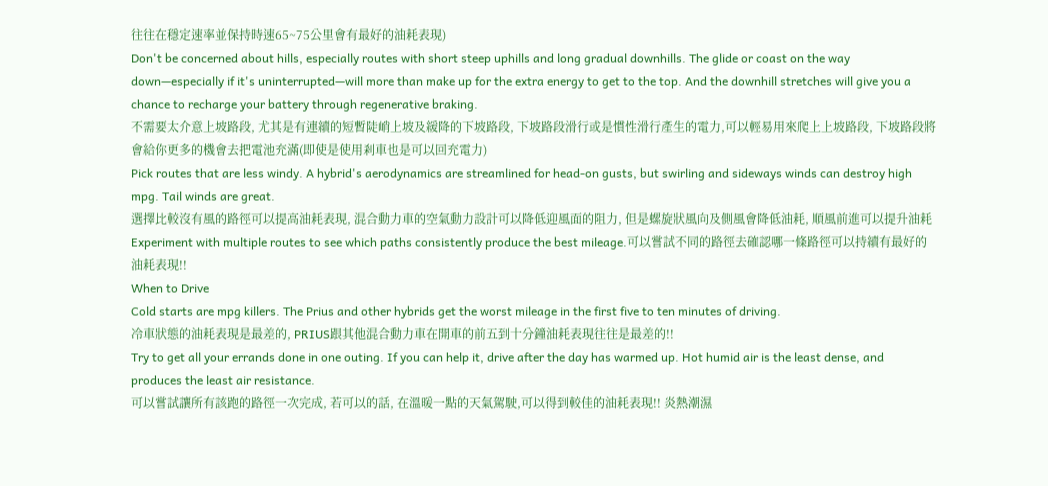往往在穩定速率並保持時速65~75公里會有最好的油耗表現)
Don't be concerned about hills, especially routes with short steep uphills and long gradual downhills. The glide or coast on the way down—especially if it's uninterrupted—will more than make up for the extra energy to get to the top. And the downhill stretches will give you a chance to recharge your battery through regenerative braking.
不需要太介意上坡路段, 尤其是有連續的短暫陡峭上坡及緩降的下坡路段, 下坡路段滑行或是慣性滑行產生的電力,可以輕易用來爬上上坡路段, 下坡路段將會給你更多的機會去把電池充滿(即使是使用剎車也是可以回充電力)
Pick routes that are less windy. A hybrid's aerodynamics are streamlined for head-on gusts, but swirling and sideways winds can destroy high mpg. Tail winds are great.
選擇比較沒有風的路徑可以提高油耗表現, 混合動力車的空氣動力設計可以降低迎風面的阻力, 但是螺旋狀風向及側風會降低油耗, 順風前進可以提升油耗
Experiment with multiple routes to see which paths consistently produce the best mileage.可以嘗試不同的路徑去確認哪一條路徑可以持續有最好的油耗表現!!
When to Drive
Cold starts are mpg killers. The Prius and other hybrids get the worst mileage in the first five to ten minutes of driving.
冷車狀態的油耗表現是最差的, PRIUS跟其他混合動力車在開車的前五到十分鐘油耗表現往往是最差的!!
Try to get all your errands done in one outing. If you can help it, drive after the day has warmed up. Hot humid air is the least dense, and produces the least air resistance.
可以嘗試讓所有該跑的路徑一次完成, 若可以的話, 在溫暖一點的天氣駕駛,可以得到較佳的油耗表現!! 炎熱潮濕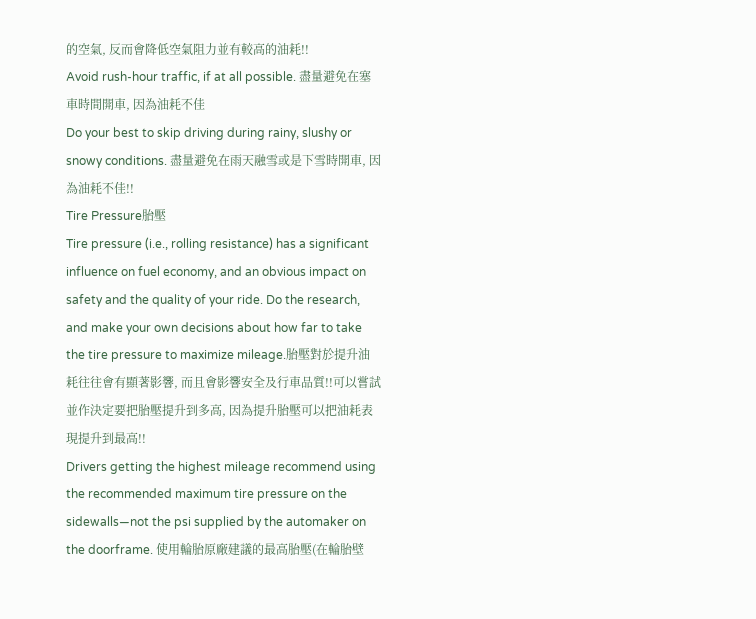的空氣, 反而會降低空氣阻力並有較高的油耗!!
Avoid rush-hour traffic, if at all possible. 盡量避免在塞車時間開車, 因為油耗不佳
Do your best to skip driving during rainy, slushy or snowy conditions. 盡量避免在雨天融雪或是下雪時開車, 因為油耗不佳!!
Tire Pressure胎壓
Tire pressure (i.e., rolling resistance) has a significant influence on fuel economy, and an obvious impact on safety and the quality of your ride. Do the research, and make your own decisions about how far to take the tire pressure to maximize mileage.胎壓對於提升油耗往往會有顯著影響, 而且會影響安全及行車品質!!可以嘗試並作決定要把胎壓提升到多高, 因為提升胎壓可以把油耗表現提升到最高!!
Drivers getting the highest mileage recommend using the recommended maximum tire pressure on the sidewalls—not the psi supplied by the automaker on the doorframe. 使用輪胎原廠建議的最高胎壓(在輪胎壁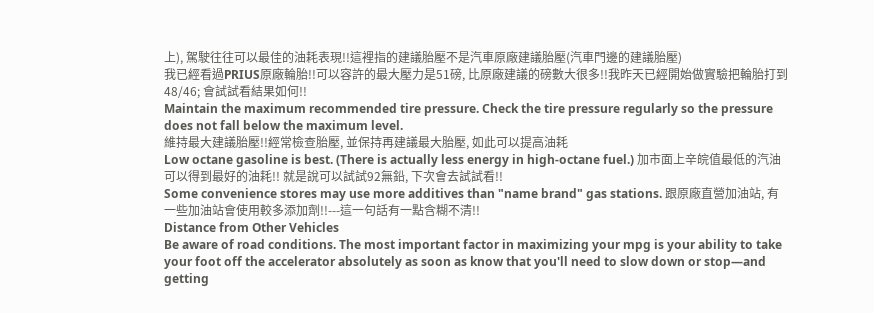上), 駕駛往往可以最佳的油耗表現!!這裡指的建議胎壓不是汽車原廠建議胎壓(汽車門邊的建議胎壓)
我已經看過PRIUS原廠輪胎!!可以容許的最大壓力是51磅, 比原廠建議的磅數大很多!!我昨天已經開始做實驗把輪胎打到48/46; 會試試看結果如何!!
Maintain the maximum recommended tire pressure. Check the tire pressure regularly so the pressure does not fall below the maximum level.
維持最大建議胎壓!!經常檢查胎壓, 並保持再建議最大胎壓, 如此可以提高油耗
Low octane gasoline is best. (There is actually less energy in high-octane fuel.) 加市面上辛皖值最低的汽油可以得到最好的油耗!! 就是說可以試試92無鉛, 下次會去試試看!!
Some convenience stores may use more additives than "name brand" gas stations. 跟原廠直營加油站, 有一些加油站會使用較多添加劑!!---這一句話有一點含糊不清!!
Distance from Other Vehicles
Be aware of road conditions. The most important factor in maximizing your mpg is your ability to take your foot off the accelerator absolutely as soon as know that you'll need to slow down or stop—and getting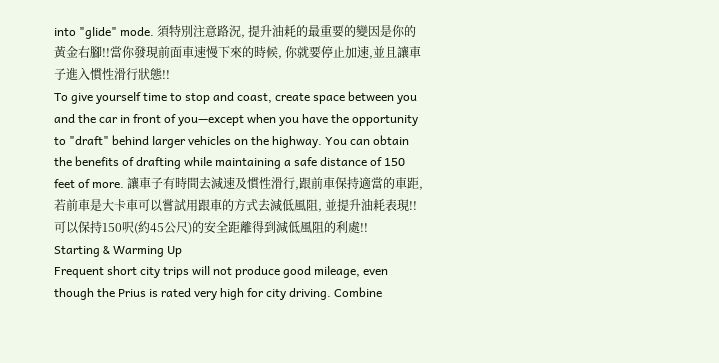into "glide" mode. 須特別注意路況, 提升油耗的最重要的變因是你的黃金右腳!!當你發現前面車速慢下來的時候, 你就要停止加速,並且讓車子進入慣性滑行狀態!!
To give yourself time to stop and coast, create space between you and the car in front of you—except when you have the opportunity to "draft" behind larger vehicles on the highway. You can obtain the benefits of drafting while maintaining a safe distance of 150 feet of more. 讓車子有時間去減速及慣性滑行,跟前車保持適當的車距, 若前車是大卡車可以嘗試用跟車的方式去減低風阻, 並提升油耗表現!!可以保持150呎(約45公尺)的安全距離得到減低風阻的利處!!
Starting & Warming Up
Frequent short city trips will not produce good mileage, even though the Prius is rated very high for city driving. Combine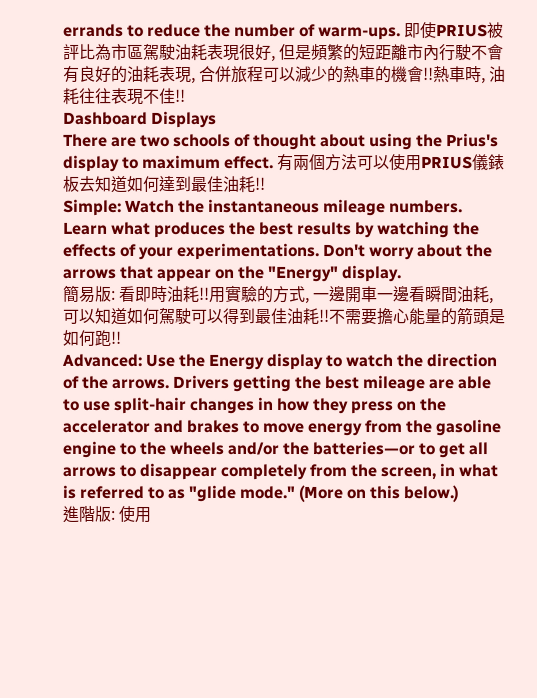errands to reduce the number of warm-ups. 即使PRIUS被評比為市區駕駛油耗表現很好, 但是頻繁的短距離市內行駛不會有良好的油耗表現, 合併旅程可以減少的熱車的機會!!熱車時, 油耗往往表現不佳!!
Dashboard Displays
There are two schools of thought about using the Prius's display to maximum effect. 有兩個方法可以使用PRIUS儀錶板去知道如何達到最佳油耗!!
Simple: Watch the instantaneous mileage numbers. Learn what produces the best results by watching the effects of your experimentations. Don't worry about the arrows that appear on the "Energy" display.
簡易版: 看即時油耗!!用實驗的方式, 一邊開車一邊看瞬間油耗, 可以知道如何駕駛可以得到最佳油耗!!不需要擔心能量的箭頭是如何跑!!
Advanced: Use the Energy display to watch the direction of the arrows. Drivers getting the best mileage are able to use split-hair changes in how they press on the accelerator and brakes to move energy from the gasoline engine to the wheels and/or the batteries—or to get all arrows to disappear completely from the screen, in what is referred to as "glide mode." (More on this below.)
進階版: 使用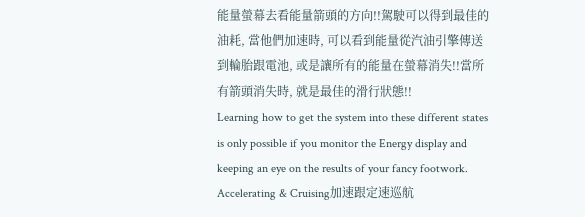能量螢幕去看能量箭頭的方向!!駕駛可以得到最佳的油耗, 當他們加速時, 可以看到能量從汽油引擎傳送到輪胎跟電池, 或是讓所有的能量在螢幕消失!!當所有箭頭消失時, 就是最佳的滑行狀態!!
Learning how to get the system into these different states is only possible if you monitor the Energy display and keeping an eye on the results of your fancy footwork.
Accelerating & Cruising加速跟定速巡航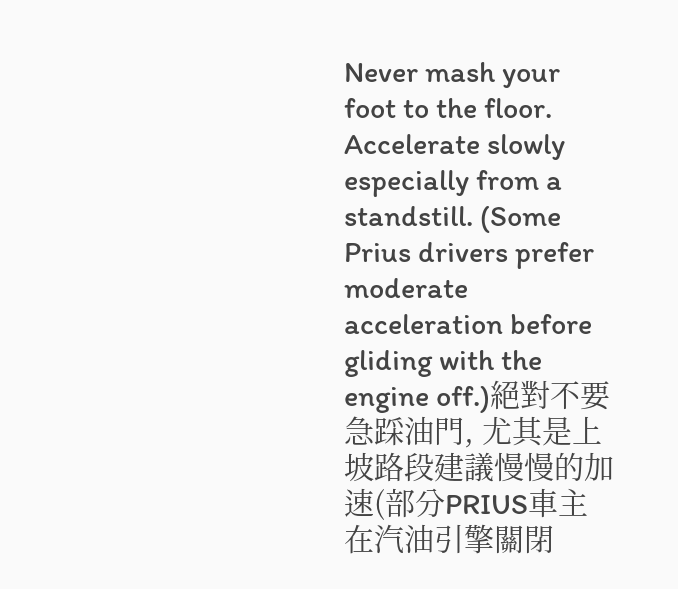Never mash your foot to the floor. Accelerate slowly especially from a standstill. (Some Prius drivers prefer moderate acceleration before gliding with the engine off.)絕對不要急踩油門, 尤其是上坡路段建議慢慢的加速(部分PRIUS車主在汽油引擎關閉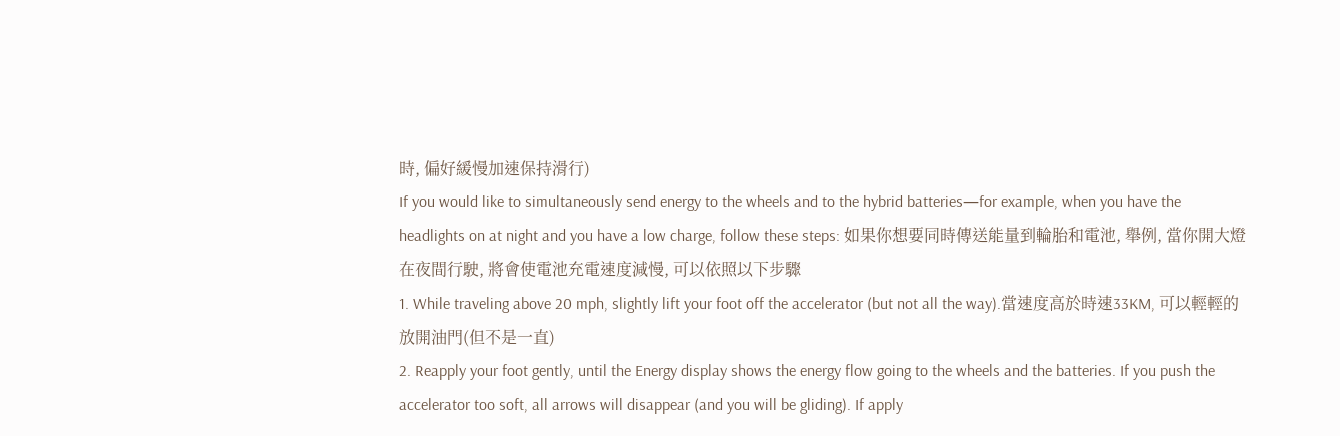時, 偏好緩慢加速保持滑行)
If you would like to simultaneously send energy to the wheels and to the hybrid batteries—for example, when you have the headlights on at night and you have a low charge, follow these steps: 如果你想要同時傳送能量到輪胎和電池, 舉例, 當你開大燈在夜間行駛, 將會使電池充電速度減慢, 可以依照以下步驟
1. While traveling above 20 mph, slightly lift your foot off the accelerator (but not all the way).當速度高於時速33KM, 可以輕輕的放開油門(但不是一直)
2. Reapply your foot gently, until the Energy display shows the energy flow going to the wheels and the batteries. If you push the accelerator too soft, all arrows will disappear (and you will be gliding). If apply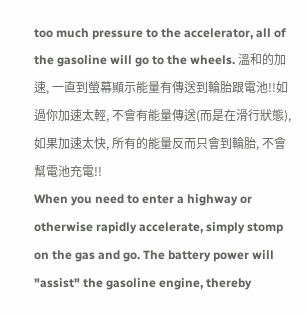too much pressure to the accelerator, all of the gasoline will go to the wheels. 溫和的加速, 一直到螢幕顯示能量有傳送到輪胎跟電池!!如過你加速太輕, 不會有能量傳送(而是在滑行狀態), 如果加速太快, 所有的能量反而只會到輪胎, 不會幫電池充電!!
When you need to enter a highway or otherwise rapidly accelerate, simply stomp on the gas and go. The battery power will "assist" the gasoline engine, thereby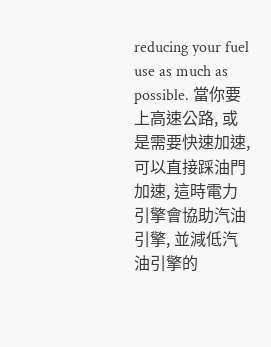reducing your fuel use as much as possible. 當你要上高速公路, 或是需要快速加速, 可以直接踩油門加速, 這時電力引擎會協助汽油引擎, 並減低汽油引擎的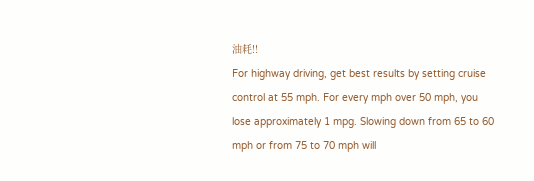油耗!!
For highway driving, get best results by setting cruise control at 55 mph. For every mph over 50 mph, you lose approximately 1 mpg. Slowing down from 65 to 60 mph or from 75 to 70 mph will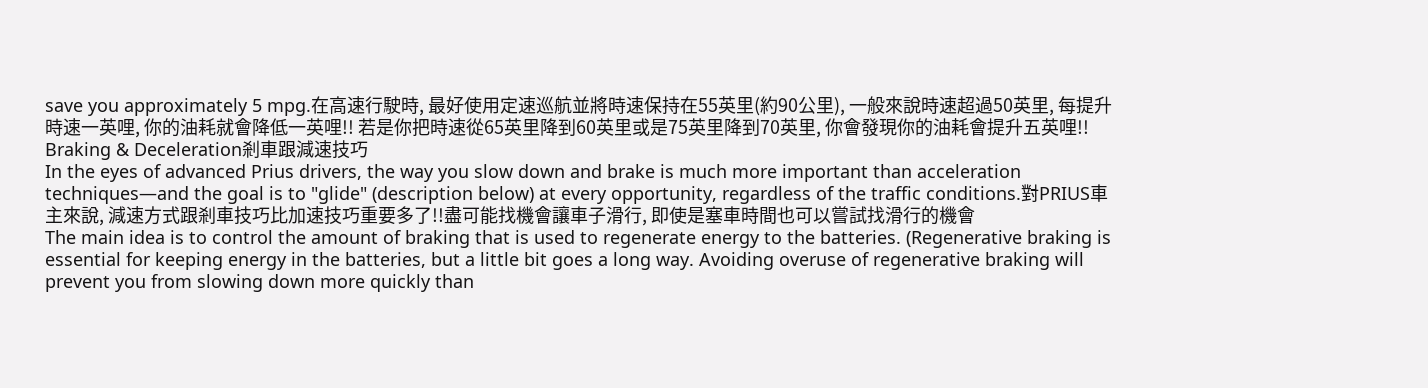save you approximately 5 mpg.在高速行駛時, 最好使用定速巡航並將時速保持在55英里(約90公里), 一般來說時速超過50英里, 每提升時速一英哩, 你的油耗就會降低一英哩!! 若是你把時速從65英里降到60英里或是75英里降到70英里, 你會發現你的油耗會提升五英哩!!
Braking & Deceleration剎車跟減速技巧
In the eyes of advanced Prius drivers, the way you slow down and brake is much more important than acceleration techniques—and the goal is to "glide" (description below) at every opportunity, regardless of the traffic conditions.對PRIUS車主來說, 減速方式跟剎車技巧比加速技巧重要多了!!盡可能找機會讓車子滑行, 即使是塞車時間也可以嘗試找滑行的機會
The main idea is to control the amount of braking that is used to regenerate energy to the batteries. (Regenerative braking is essential for keeping energy in the batteries, but a little bit goes a long way. Avoiding overuse of regenerative braking will prevent you from slowing down more quickly than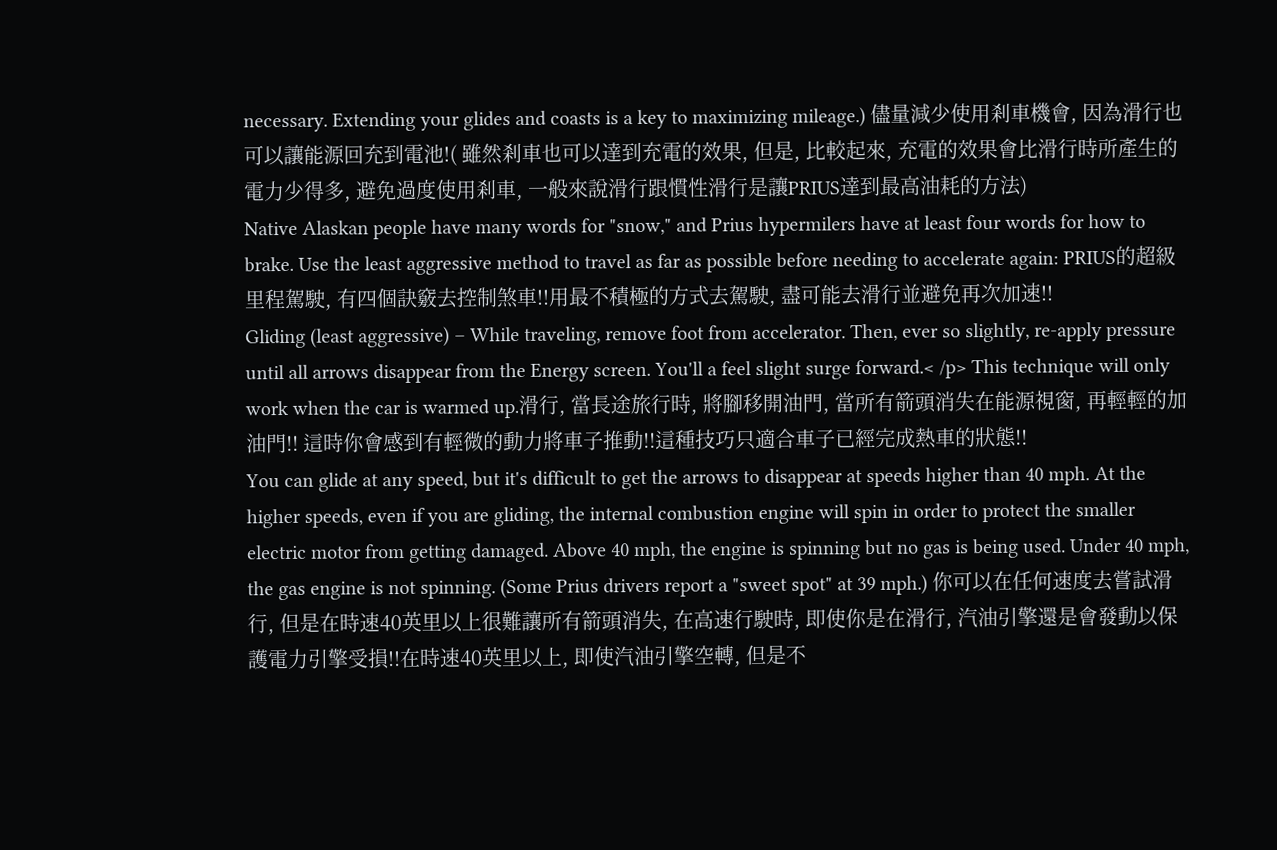necessary. Extending your glides and coasts is a key to maximizing mileage.) 儘量減少使用剎車機會, 因為滑行也可以讓能源回充到電池!( 雖然剎車也可以達到充電的效果, 但是, 比較起來, 充電的效果會比滑行時所產生的電力少得多, 避免過度使用剎車, 一般來說滑行跟慣性滑行是讓PRIUS達到最高油耗的方法)
Native Alaskan people have many words for "snow," and Prius hypermilers have at least four words for how to brake. Use the least aggressive method to travel as far as possible before needing to accelerate again: PRIUS的超級里程駕駛, 有四個訣竅去控制煞車!!用最不積極的方式去駕駛, 盡可能去滑行並避免再次加速!!
Gliding (least aggressive) – While traveling, remove foot from accelerator. Then, ever so slightly, re-apply pressure until all arrows disappear from the Energy screen. You'll a feel slight surge forward.< /p> This technique will only work when the car is warmed up.滑行, 當長途旅行時, 將腳移開油門, 當所有箭頭消失在能源視窗, 再輕輕的加油門!! 這時你會感到有輕微的動力將車子推動!!這種技巧只適合車子已經完成熱車的狀態!!
You can glide at any speed, but it's difficult to get the arrows to disappear at speeds higher than 40 mph. At the higher speeds, even if you are gliding, the internal combustion engine will spin in order to protect the smaller electric motor from getting damaged. Above 40 mph, the engine is spinning but no gas is being used. Under 40 mph, the gas engine is not spinning. (Some Prius drivers report a "sweet spot" at 39 mph.) 你可以在任何速度去嘗試滑行, 但是在時速40英里以上很難讓所有箭頭消失, 在高速行駛時, 即使你是在滑行, 汽油引擎還是會發動以保護電力引擎受損!!在時速40英里以上, 即使汽油引擎空轉, 但是不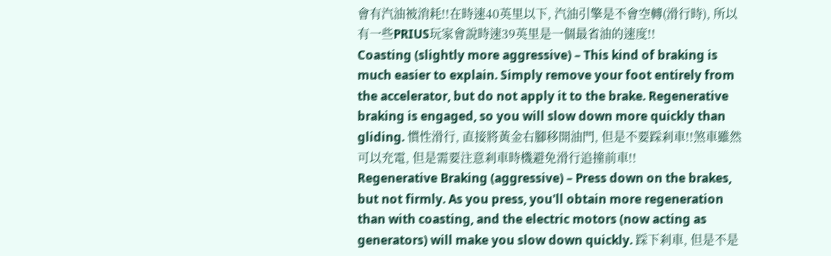會有汽油被消耗!!在時速40英里以下, 汽油引擎是不會空轉(滑行時), 所以有一些PRIUS玩家會說時速39英里是一個最省油的速度!!
Coasting (slightly more aggressive) – This kind of braking is much easier to explain. Simply remove your foot entirely from the accelerator, but do not apply it to the brake. Regenerative braking is engaged, so you will slow down more quickly than gliding. 慣性滑行, 直接將黃金右腳移開油門, 但是不要踩剎車!!煞車雖然可以充電, 但是需要注意剎車時機避免滑行追撞前車!!
Regenerative Braking (aggressive) – Press down on the brakes, but not firmly. As you press, you'll obtain more regeneration than with coasting, and the electric motors (now acting as generators) will make you slow down quickly. 踩下剎車, 但是不是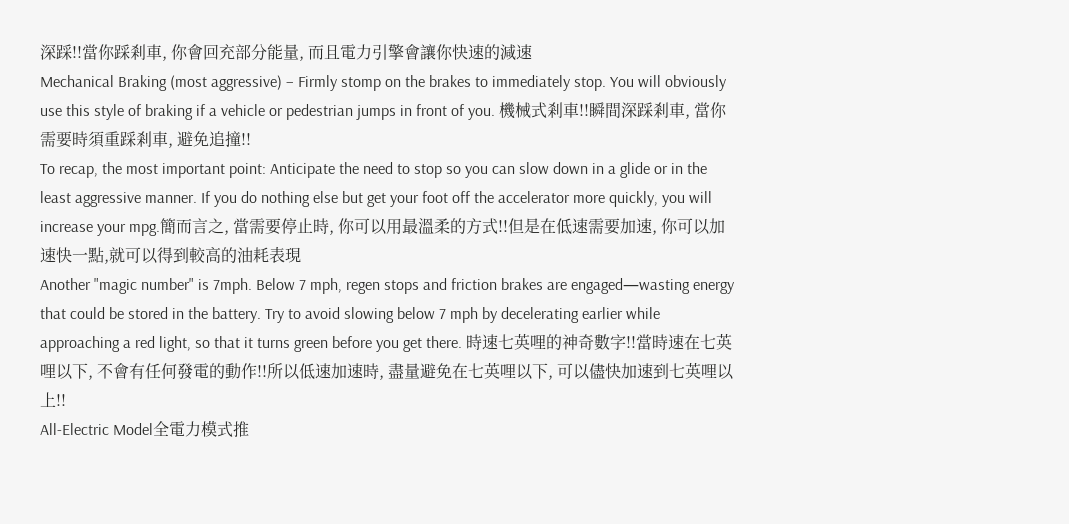深踩!!當你踩剎車, 你會回充部分能量, 而且電力引擎會讓你快速的減速
Mechanical Braking (most aggressive) – Firmly stomp on the brakes to immediately stop. You will obviously use this style of braking if a vehicle or pedestrian jumps in front of you. 機械式剎車!!瞬間深踩剎車, 當你需要時須重踩剎車, 避免追撞!!
To recap, the most important point: Anticipate the need to stop so you can slow down in a glide or in the least aggressive manner. If you do nothing else but get your foot off the accelerator more quickly, you will increase your mpg.簡而言之, 當需要停止時, 你可以用最溫柔的方式!!但是在低速需要加速, 你可以加速快一點,就可以得到較高的油耗表現
Another "magic number" is 7mph. Below 7 mph, regen stops and friction brakes are engaged—wasting energy that could be stored in the battery. Try to avoid slowing below 7 mph by decelerating earlier while approaching a red light, so that it turns green before you get there. 時速七英哩的神奇數字!!當時速在七英哩以下, 不會有任何發電的動作!!所以低速加速時, 盡量避免在七英哩以下, 可以儘快加速到七英哩以上!!
All-Electric Model全電力模式推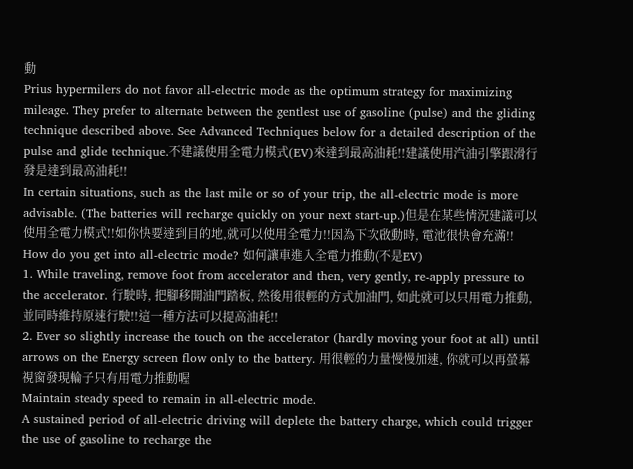動
Prius hypermilers do not favor all-electric mode as the optimum strategy for maximizing mileage. They prefer to alternate between the gentlest use of gasoline (pulse) and the gliding technique described above. See Advanced Techniques below for a detailed description of the pulse and glide technique.不建議使用全電力模式(EV)來達到最高油耗!!建議使用汽油引擎跟滑行發是達到最高油耗!!
In certain situations, such as the last mile or so of your trip, the all-electric mode is more advisable. (The batteries will recharge quickly on your next start-up.)但是在某些情況建議可以使用全電力模式!!如你快要達到目的地,就可以使用全電力!!因為下次啟動時, 電池很快會充滿!!
How do you get into all-electric mode? 如何讓車進入全電力推動(不是EV)
1. While traveling, remove foot from accelerator and then, very gently, re-apply pressure to the accelerator. 行駛時, 把腳移開油門踏板, 然後用很輕的方式加油門, 如此就可以只用電力推動, 並同時維持原速行駛!!這一種方法可以提高油耗!!
2. Ever so slightly increase the touch on the accelerator (hardly moving your foot at all) until arrows on the Energy screen flow only to the battery. 用很輕的力量慢慢加速, 你就可以再螢幕視窗發現輪子只有用電力推動喔
Maintain steady speed to remain in all-electric mode.
A sustained period of all-electric driving will deplete the battery charge, which could trigger the use of gasoline to recharge the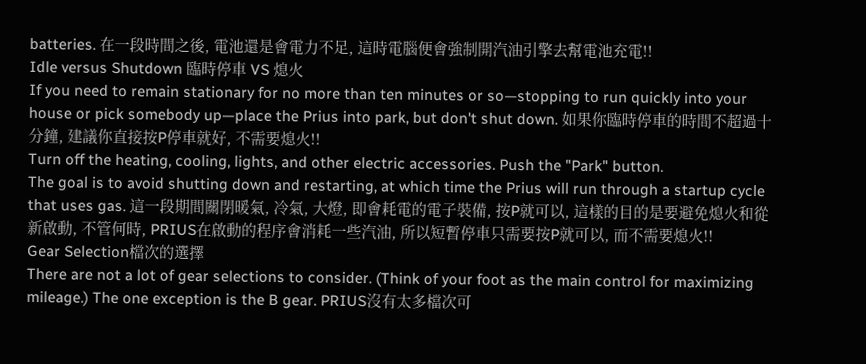batteries. 在一段時間之後, 電池還是會電力不足, 這時電腦便會強制開汽油引擎去幫電池充電!!
Idle versus Shutdown 臨時停車 VS 熄火
If you need to remain stationary for no more than ten minutes or so—stopping to run quickly into your house or pick somebody up—place the Prius into park, but don't shut down. 如果你臨時停車的時間不超過十分鐘, 建議你直接按P停車就好, 不需要熄火!!
Turn off the heating, cooling, lights, and other electric accessories. Push the "Park" button.
The goal is to avoid shutting down and restarting, at which time the Prius will run through a startup cycle that uses gas. 這一段期間關閉暖氣, 冷氣, 大燈, 即會耗電的電子裝備, 按P就可以, 這樣的目的是要避免熄火和從新啟動, 不管何時, PRIUS在啟動的程序會消耗一些汽油, 所以短暫停車只需要按P就可以, 而不需要熄火!!
Gear Selection檔次的選擇
There are not a lot of gear selections to consider. (Think of your foot as the main control for maximizing mileage.) The one exception is the B gear. PRIUS沒有太多檔次可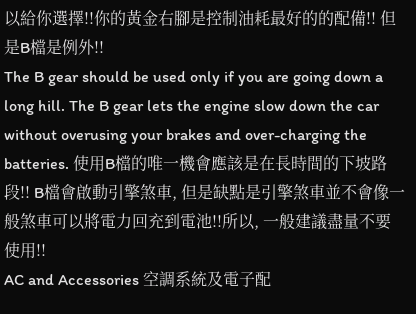以給你選擇!!你的黃金右腳是控制油耗最好的的配備!! 但是B檔是例外!!
The B gear should be used only if you are going down a long hill. The B gear lets the engine slow down the car without overusing your brakes and over-charging the batteries. 使用B檔的唯一機會應該是在長時間的下坡路段!! B檔會啟動引擎煞車, 但是缺點是引擎煞車並不會像一般煞車可以將電力回充到電池!!所以, 一般建議盡量不要使用!!
AC and Accessories 空調系統及電子配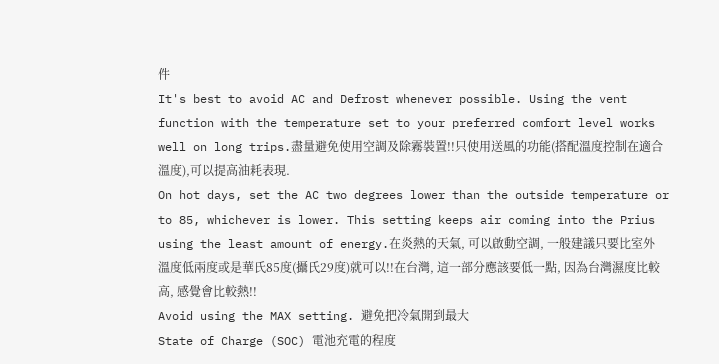件
It's best to avoid AC and Defrost whenever possible. Using the vent function with the temperature set to your preferred comfort level works well on long trips.盡量避免使用空調及除霧裝置!!只使用送風的功能(搭配溫度控制在適合溫度),可以提高油耗表現.
On hot days, set the AC two degrees lower than the outside temperature or to 85, whichever is lower. This setting keeps air coming into the Prius using the least amount of energy.在炎熱的天氣, 可以啟動空調, 一般建議只要比室外溫度低兩度或是華氏85度(攝氏29度)就可以!!在台灣, 這一部分應該要低一點, 因為台灣濕度比較高, 感覺會比較熱!!
Avoid using the MAX setting. 避免把冷氣開到最大
State of Charge (SOC) 電池充電的程度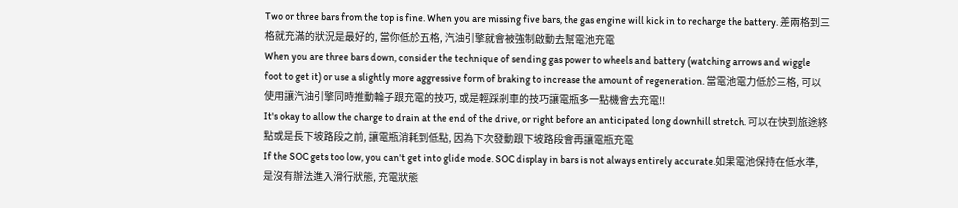Two or three bars from the top is fine. When you are missing five bars, the gas engine will kick in to recharge the battery. 差兩格到三格就充滿的狀況是最好的, 當你低於五格, 汽油引擎就會被強制啟動去幫電池充電
When you are three bars down, consider the technique of sending gas power to wheels and battery (watching arrows and wiggle foot to get it) or use a slightly more aggressive form of braking to increase the amount of regeneration. 當電池電力低於三格, 可以使用讓汽油引擎同時推動輪子跟充電的技巧, 或是輕踩剎車的技巧讓電瓶多一點機會去充電!!
It's okay to allow the charge to drain at the end of the drive, or right before an anticipated long downhill stretch. 可以在快到旅途終點或是長下坡路段之前, 讓電瓶消耗到低點, 因為下次發動跟下坡路段會再讓電瓶充電
If the SOC gets too low, you can't get into glide mode. SOC display in bars is not always entirely accurate.如果電池保持在低水準, 是沒有辦法進入滑行狀態, 充電狀態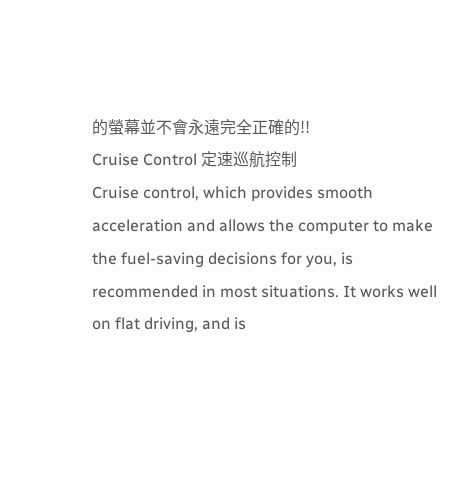的螢幕並不會永遠完全正確的!!
Cruise Control 定速巡航控制
Cruise control, which provides smooth acceleration and allows the computer to make the fuel-saving decisions for you, is recommended in most situations. It works well on flat driving, and is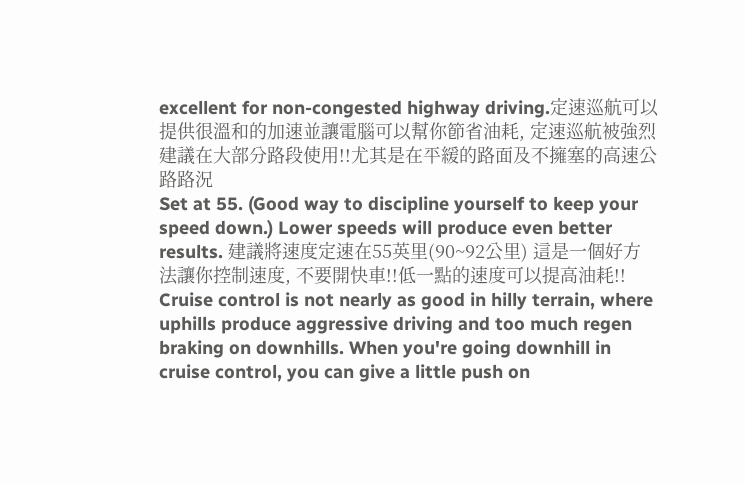excellent for non-congested highway driving.定速巡航可以提供很溫和的加速並讓電腦可以幫你節省油耗, 定速巡航被強烈建議在大部分路段使用!!尤其是在平緩的路面及不擁塞的高速公路路況
Set at 55. (Good way to discipline yourself to keep your speed down.) Lower speeds will produce even better results. 建議將速度定速在55英里(90~92公里) 這是一個好方法讓你控制速度, 不要開快車!!低一點的速度可以提高油耗!!
Cruise control is not nearly as good in hilly terrain, where uphills produce aggressive driving and too much regen braking on downhills. When you're going downhill in cruise control, you can give a little push on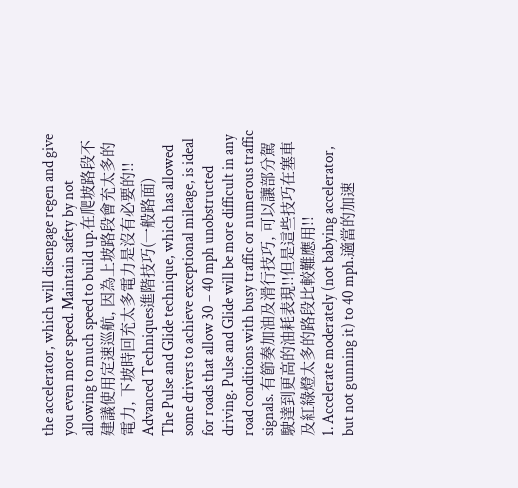the accelerator, which will disengage regen and give you even more speed. Maintain safety by not allowing to much speed to build up.在爬坡路段不建議使用定速巡航, 因為上坡路段會充太多的電力, 下坡時回充太多電力是沒有必要的!!
Advanced Techniques進階技巧(一般路面)
The Pulse and Glide technique, which has allowed some drivers to achieve exceptional mileage, is ideal for roads that allow 30 – 40 mph unobstructed driving. Pulse and Glide will be more difficult in any road conditions with busy traffic or numerous traffic signals. 有節奏加油及滑行技巧, 可以讓部分駕駛達到更高的油耗表現!!但是這些技巧在塞車及紅綠燈太多的路段比較難應用!!
1. Accelerate moderately (not babying accelerator, but not gunning it) to 40 mph.適當的加速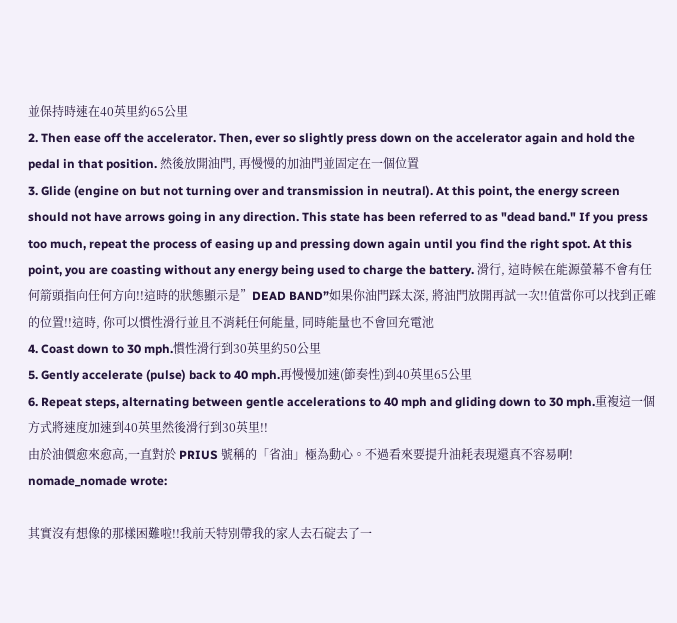並保持時速在40英里約65公里
2. Then ease off the accelerator. Then, ever so slightly press down on the accelerator again and hold the pedal in that position. 然後放開油門, 再慢慢的加油門並固定在一個位置
3. Glide (engine on but not turning over and transmission in neutral). At this point, the energy screen should not have arrows going in any direction. This state has been referred to as "dead band." If you press too much, repeat the process of easing up and pressing down again until you find the right spot. At this point, you are coasting without any energy being used to charge the battery. 滑行, 這時候在能源螢幕不會有任何箭頭指向任何方向!!這時的狀態顯示是”DEAD BAND”如果你油門踩太深, 將油門放開再試一次!!值當你可以找到正確的位置!!這時, 你可以慣性滑行並且不消耗任何能量, 同時能量也不會回充電池
4. Coast down to 30 mph.慣性滑行到30英里約50公里
5. Gently accelerate (pulse) back to 40 mph.再慢慢加速(節奏性)到40英里65公里
6. Repeat steps, alternating between gentle accelerations to 40 mph and gliding down to 30 mph.重複這一個方式將速度加速到40英里然後滑行到30英里!!
由於油價愈來愈高,一直對於 PRIUS 號稱的「省油」極為動心。不過看來要提升油耗表現還真不容易啊!
nomade_nomade wrote:

其實沒有想像的那樣困難啦!!我前天特別帶我的家人去石碇去了一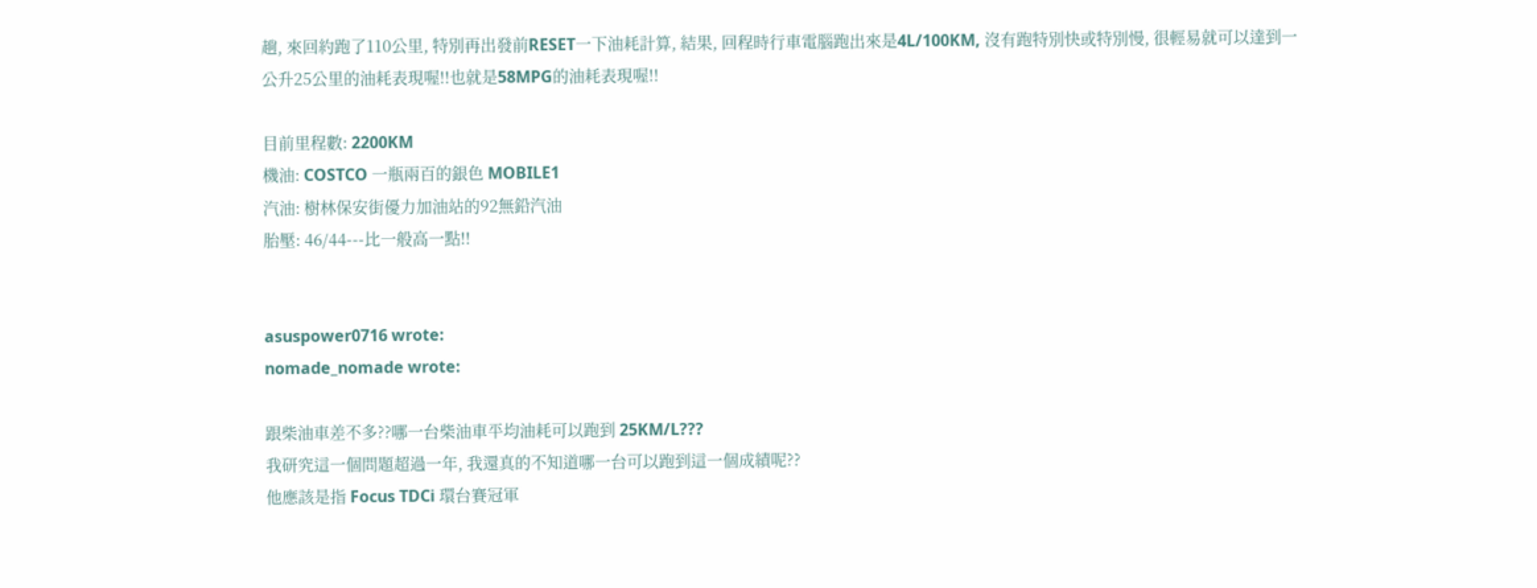趟, 來回約跑了110公里, 特別再出發前RESET一下油耗計算, 結果, 回程時行車電腦跑出來是4L/100KM, 沒有跑特別快或特別慢, 很輕易就可以達到一公升25公里的油耗表現喔!!也就是58MPG的油耗表現喔!!

目前里程數: 2200KM
機油: COSTCO 一瓶兩百的銀色 MOBILE1
汽油: 樹林保安街優力加油站的92無鉛汽油
胎壓: 46/44---比一般高一點!!


asuspower0716 wrote:
nomade_nomade wrote:

跟柴油車差不多??哪一台柴油車平均油耗可以跑到 25KM/L???
我研究這一個問題超過一年, 我還真的不知道哪一台可以跑到這一個成績呢??
他應該是指 Focus TDCi 環台賽冠軍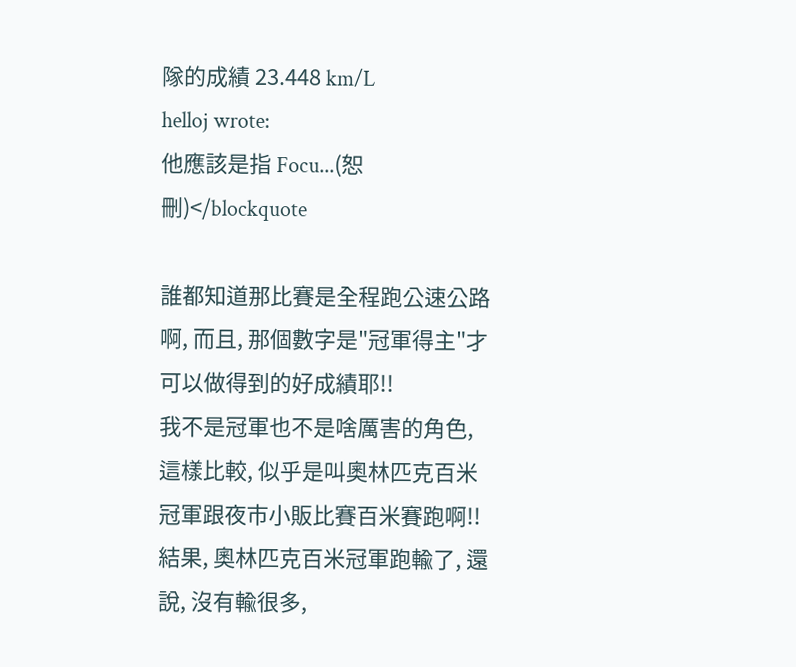隊的成績 23.448 km/L
helloj wrote:
他應該是指 Focu...(恕刪)</blockquote

誰都知道那比賽是全程跑公速公路啊, 而且, 那個數字是"冠軍得主"才可以做得到的好成績耶!!
我不是冠軍也不是啥厲害的角色, 這樣比較, 似乎是叫奧林匹克百米冠軍跟夜市小販比賽百米賽跑啊!!
結果, 奧林匹克百米冠軍跑輸了, 還說, 沒有輸很多,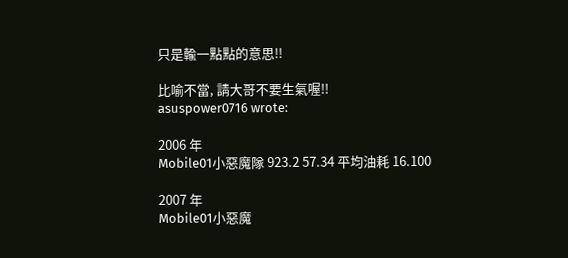只是輸一點點的意思!!

比喻不當, 請大哥不要生氣喔!!
asuspower0716 wrote:

2006 年
Mobile01小惡魔隊 923.2 57.34 平均油耗 16.100

2007 年
Mobile01小惡魔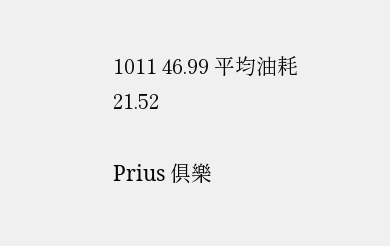1011 46.99 平均油耗 21.52

Prius 俱樂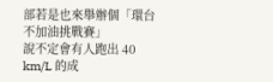部若是也來舉辦個「環台不加油挑戰賽」
說不定會有人跑出 40 km/L 的成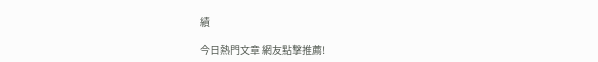績

今日熱門文章 網友點擊推薦!